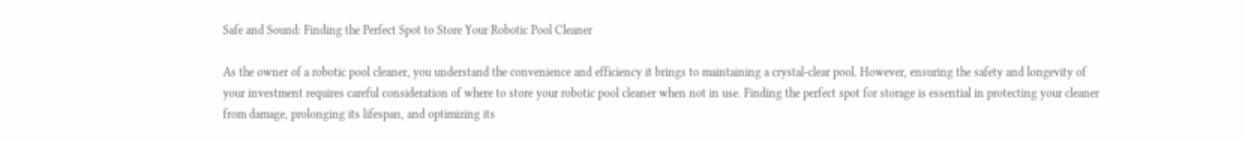Safe and Sound: Finding the Perfect Spot to Store Your Robotic Pool Cleaner

As the owner of a robotic pool cleaner, you understand the convenience and efficiency it brings to maintaining a crystal-clear pool. However, ensuring the safety and longevity of your investment requires careful consideration of where to store your robotic pool cleaner when not in use. Finding the perfect spot for storage is essential in protecting your cleaner from damage, prolonging its lifespan, and optimizing its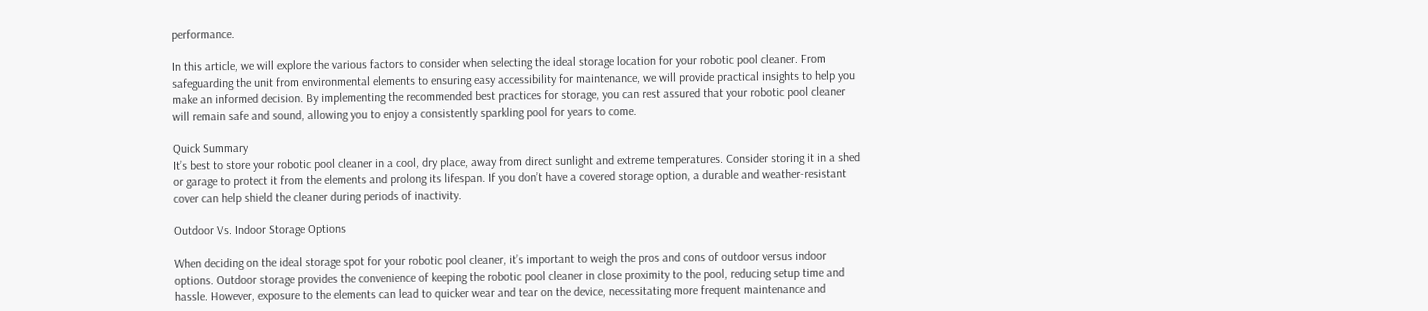performance.

In this article, we will explore the various factors to consider when selecting the ideal storage location for your robotic pool cleaner. From safeguarding the unit from environmental elements to ensuring easy accessibility for maintenance, we will provide practical insights to help you make an informed decision. By implementing the recommended best practices for storage, you can rest assured that your robotic pool cleaner will remain safe and sound, allowing you to enjoy a consistently sparkling pool for years to come.

Quick Summary
It’s best to store your robotic pool cleaner in a cool, dry place, away from direct sunlight and extreme temperatures. Consider storing it in a shed or garage to protect it from the elements and prolong its lifespan. If you don’t have a covered storage option, a durable and weather-resistant cover can help shield the cleaner during periods of inactivity.

Outdoor Vs. Indoor Storage Options

When deciding on the ideal storage spot for your robotic pool cleaner, it’s important to weigh the pros and cons of outdoor versus indoor options. Outdoor storage provides the convenience of keeping the robotic pool cleaner in close proximity to the pool, reducing setup time and hassle. However, exposure to the elements can lead to quicker wear and tear on the device, necessitating more frequent maintenance and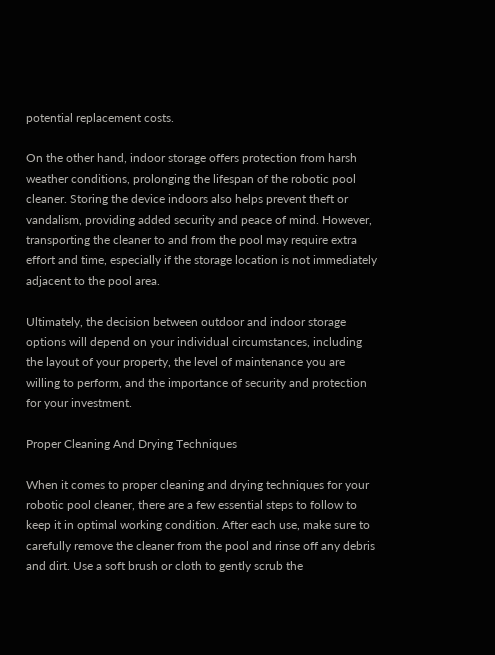potential replacement costs.

On the other hand, indoor storage offers protection from harsh weather conditions, prolonging the lifespan of the robotic pool cleaner. Storing the device indoors also helps prevent theft or vandalism, providing added security and peace of mind. However, transporting the cleaner to and from the pool may require extra effort and time, especially if the storage location is not immediately adjacent to the pool area.

Ultimately, the decision between outdoor and indoor storage options will depend on your individual circumstances, including the layout of your property, the level of maintenance you are willing to perform, and the importance of security and protection for your investment.

Proper Cleaning And Drying Techniques

When it comes to proper cleaning and drying techniques for your robotic pool cleaner, there are a few essential steps to follow to keep it in optimal working condition. After each use, make sure to carefully remove the cleaner from the pool and rinse off any debris and dirt. Use a soft brush or cloth to gently scrub the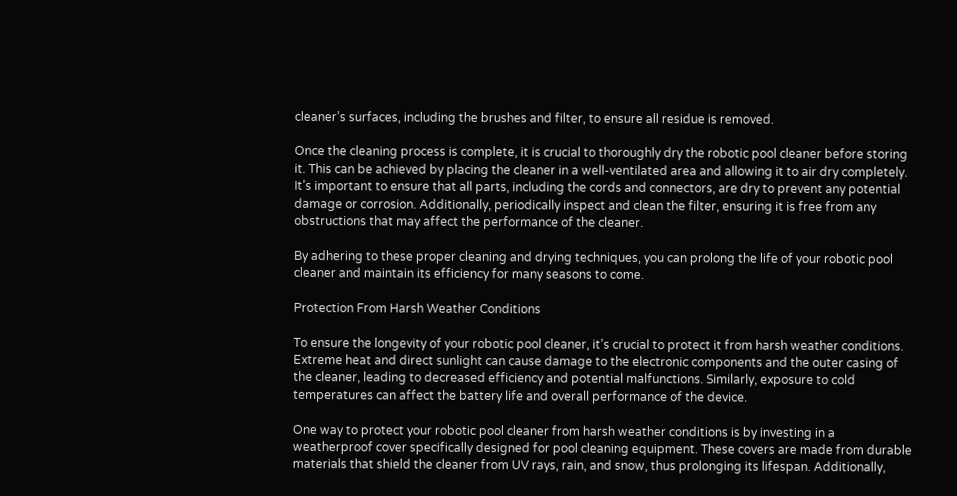cleaner’s surfaces, including the brushes and filter, to ensure all residue is removed.

Once the cleaning process is complete, it is crucial to thoroughly dry the robotic pool cleaner before storing it. This can be achieved by placing the cleaner in a well-ventilated area and allowing it to air dry completely. It’s important to ensure that all parts, including the cords and connectors, are dry to prevent any potential damage or corrosion. Additionally, periodically inspect and clean the filter, ensuring it is free from any obstructions that may affect the performance of the cleaner.

By adhering to these proper cleaning and drying techniques, you can prolong the life of your robotic pool cleaner and maintain its efficiency for many seasons to come.

Protection From Harsh Weather Conditions

To ensure the longevity of your robotic pool cleaner, it’s crucial to protect it from harsh weather conditions. Extreme heat and direct sunlight can cause damage to the electronic components and the outer casing of the cleaner, leading to decreased efficiency and potential malfunctions. Similarly, exposure to cold temperatures can affect the battery life and overall performance of the device.

One way to protect your robotic pool cleaner from harsh weather conditions is by investing in a weatherproof cover specifically designed for pool cleaning equipment. These covers are made from durable materials that shield the cleaner from UV rays, rain, and snow, thus prolonging its lifespan. Additionally,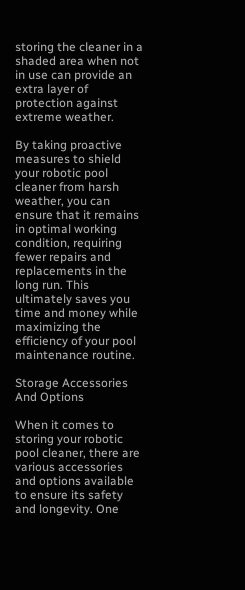storing the cleaner in a shaded area when not in use can provide an extra layer of protection against extreme weather.

By taking proactive measures to shield your robotic pool cleaner from harsh weather, you can ensure that it remains in optimal working condition, requiring fewer repairs and replacements in the long run. This ultimately saves you time and money while maximizing the efficiency of your pool maintenance routine.

Storage Accessories And Options

When it comes to storing your robotic pool cleaner, there are various accessories and options available to ensure its safety and longevity. One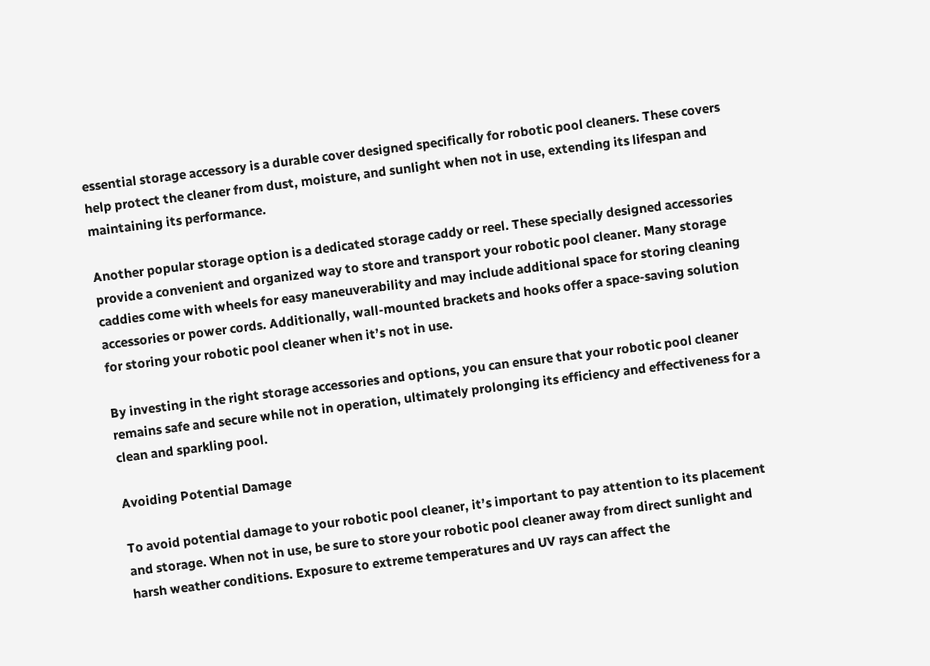essential storage accessory is a durable cover designed specifically for robotic pool cleaners. These covers help protect the cleaner from dust, moisture, and sunlight when not in use, extending its lifespan and maintaining its performance.

Another popular storage option is a dedicated storage caddy or reel. These specially designed accessories provide a convenient and organized way to store and transport your robotic pool cleaner. Many storage caddies come with wheels for easy maneuverability and may include additional space for storing cleaning accessories or power cords. Additionally, wall-mounted brackets and hooks offer a space-saving solution for storing your robotic pool cleaner when it’s not in use.

By investing in the right storage accessories and options, you can ensure that your robotic pool cleaner remains safe and secure while not in operation, ultimately prolonging its efficiency and effectiveness for a clean and sparkling pool.

Avoiding Potential Damage

To avoid potential damage to your robotic pool cleaner, it’s important to pay attention to its placement and storage. When not in use, be sure to store your robotic pool cleaner away from direct sunlight and harsh weather conditions. Exposure to extreme temperatures and UV rays can affect the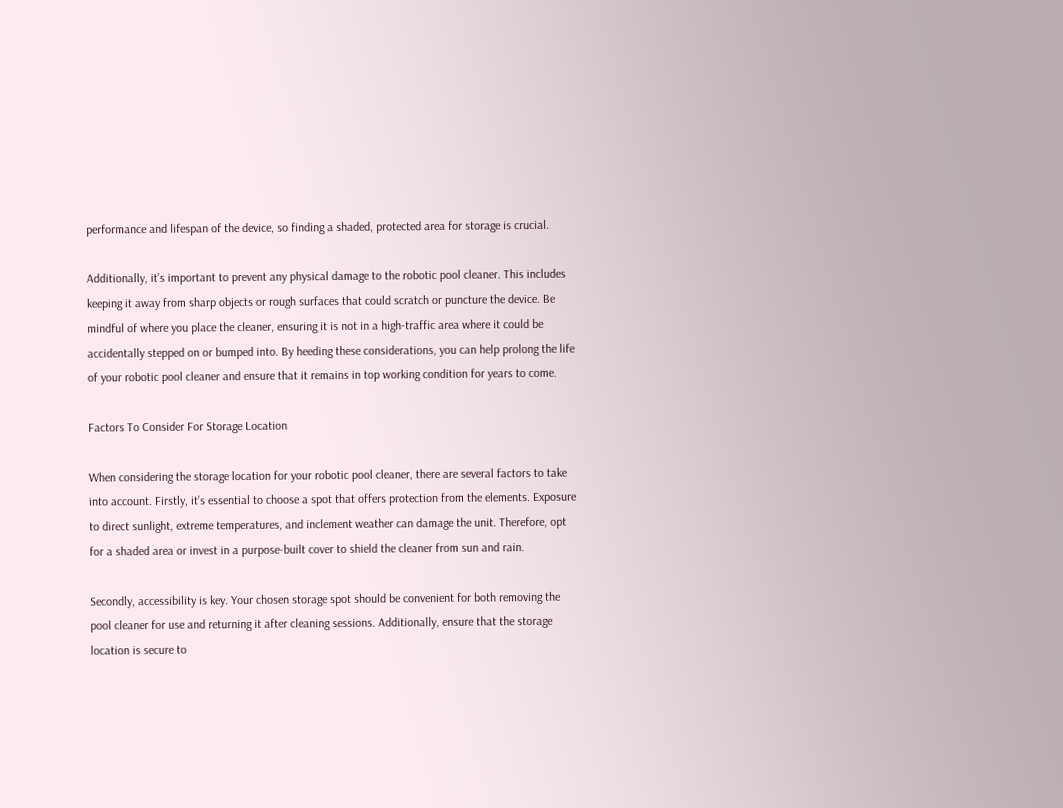performance and lifespan of the device, so finding a shaded, protected area for storage is crucial.

Additionally, it’s important to prevent any physical damage to the robotic pool cleaner. This includes keeping it away from sharp objects or rough surfaces that could scratch or puncture the device. Be mindful of where you place the cleaner, ensuring it is not in a high-traffic area where it could be accidentally stepped on or bumped into. By heeding these considerations, you can help prolong the life of your robotic pool cleaner and ensure that it remains in top working condition for years to come.

Factors To Consider For Storage Location

When considering the storage location for your robotic pool cleaner, there are several factors to take into account. Firstly, it’s essential to choose a spot that offers protection from the elements. Exposure to direct sunlight, extreme temperatures, and inclement weather can damage the unit. Therefore, opt for a shaded area or invest in a purpose-built cover to shield the cleaner from sun and rain.

Secondly, accessibility is key. Your chosen storage spot should be convenient for both removing the pool cleaner for use and returning it after cleaning sessions. Additionally, ensure that the storage location is secure to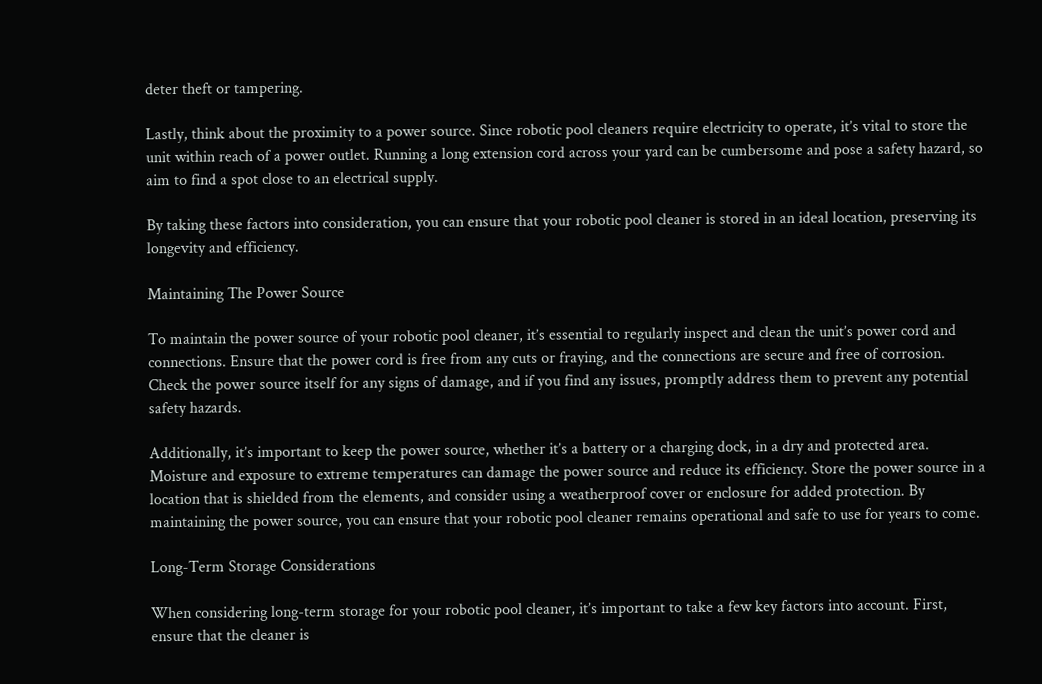deter theft or tampering.

Lastly, think about the proximity to a power source. Since robotic pool cleaners require electricity to operate, it’s vital to store the unit within reach of a power outlet. Running a long extension cord across your yard can be cumbersome and pose a safety hazard, so aim to find a spot close to an electrical supply.

By taking these factors into consideration, you can ensure that your robotic pool cleaner is stored in an ideal location, preserving its longevity and efficiency.

Maintaining The Power Source

To maintain the power source of your robotic pool cleaner, it’s essential to regularly inspect and clean the unit’s power cord and connections. Ensure that the power cord is free from any cuts or fraying, and the connections are secure and free of corrosion. Check the power source itself for any signs of damage, and if you find any issues, promptly address them to prevent any potential safety hazards.

Additionally, it’s important to keep the power source, whether it’s a battery or a charging dock, in a dry and protected area. Moisture and exposure to extreme temperatures can damage the power source and reduce its efficiency. Store the power source in a location that is shielded from the elements, and consider using a weatherproof cover or enclosure for added protection. By maintaining the power source, you can ensure that your robotic pool cleaner remains operational and safe to use for years to come.

Long-Term Storage Considerations

When considering long-term storage for your robotic pool cleaner, it’s important to take a few key factors into account. First, ensure that the cleaner is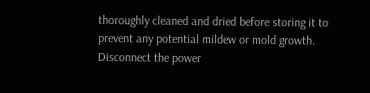thoroughly cleaned and dried before storing it to prevent any potential mildew or mold growth. Disconnect the power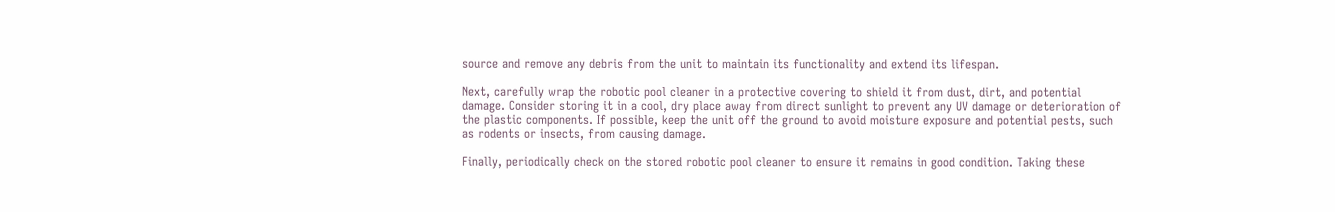source and remove any debris from the unit to maintain its functionality and extend its lifespan.

Next, carefully wrap the robotic pool cleaner in a protective covering to shield it from dust, dirt, and potential damage. Consider storing it in a cool, dry place away from direct sunlight to prevent any UV damage or deterioration of the plastic components. If possible, keep the unit off the ground to avoid moisture exposure and potential pests, such as rodents or insects, from causing damage.

Finally, periodically check on the stored robotic pool cleaner to ensure it remains in good condition. Taking these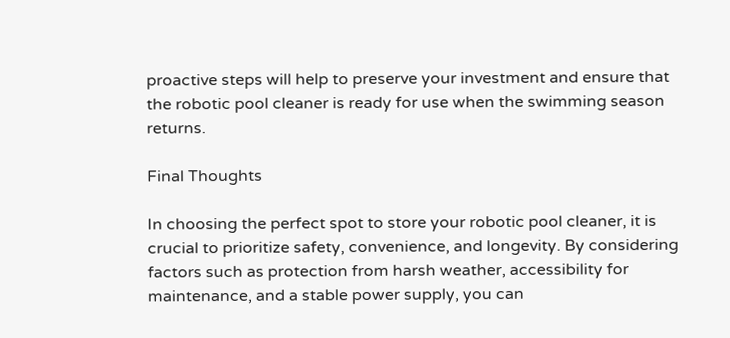proactive steps will help to preserve your investment and ensure that the robotic pool cleaner is ready for use when the swimming season returns.

Final Thoughts

In choosing the perfect spot to store your robotic pool cleaner, it is crucial to prioritize safety, convenience, and longevity. By considering factors such as protection from harsh weather, accessibility for maintenance, and a stable power supply, you can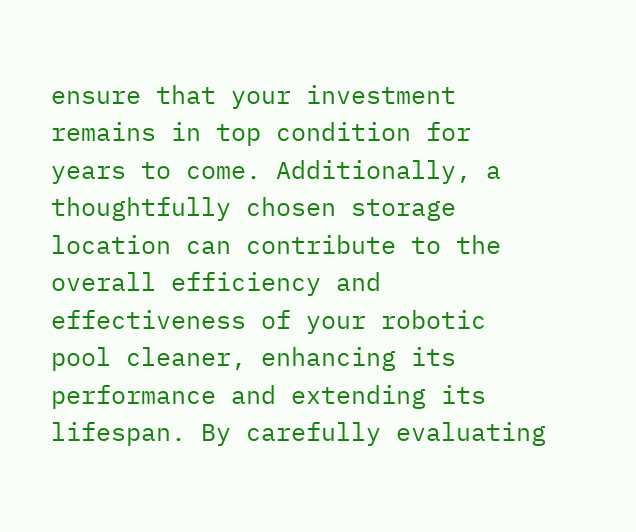ensure that your investment remains in top condition for years to come. Additionally, a thoughtfully chosen storage location can contribute to the overall efficiency and effectiveness of your robotic pool cleaner, enhancing its performance and extending its lifespan. By carefully evaluating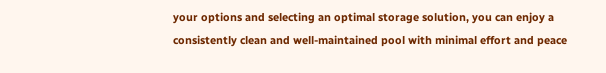your options and selecting an optimal storage solution, you can enjoy a consistently clean and well-maintained pool with minimal effort and peace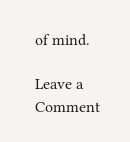of mind.

Leave a Comment